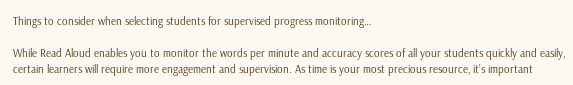Things to consider when selecting students for supervised progress monitoring…

While Read Aloud enables you to monitor the words per minute and accuracy scores of all your students quickly and easily, certain learners will require more engagement and supervision. As time is your most precious resource, it’s important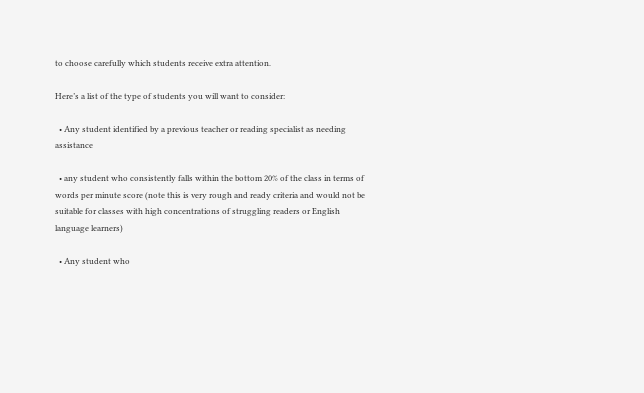to choose carefully which students receive extra attention.

Here’s a list of the type of students you will want to consider:

  • Any student identified by a previous teacher or reading specialist as needing assistance

  • any student who consistently falls within the bottom 20% of the class in terms of words per minute score (note this is very rough and ready criteria and would not be suitable for classes with high concentrations of struggling readers or English language learners)

  • Any student who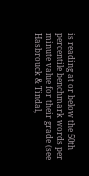is reading at or below the 50th percentile benchmark words per minute value for their grade (see Hasbrouck & Tindal,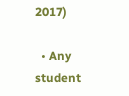2017)

  • Any student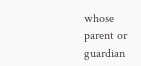whose parent or guardian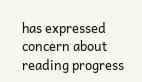has expressed concern about reading progress